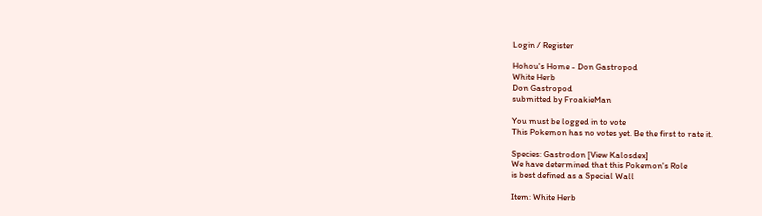Login / Register

Hohou's Home - Don Gastropod
White Herb
Don Gastropod
submitted by FroakieMan

You must be logged in to vote
This Pokemon has no votes yet. Be the first to rate it.

Species: Gastrodon [View Kalosdex]
We have determined that this Pokemon's Role
is best defined as a Special Wall

Item: White Herb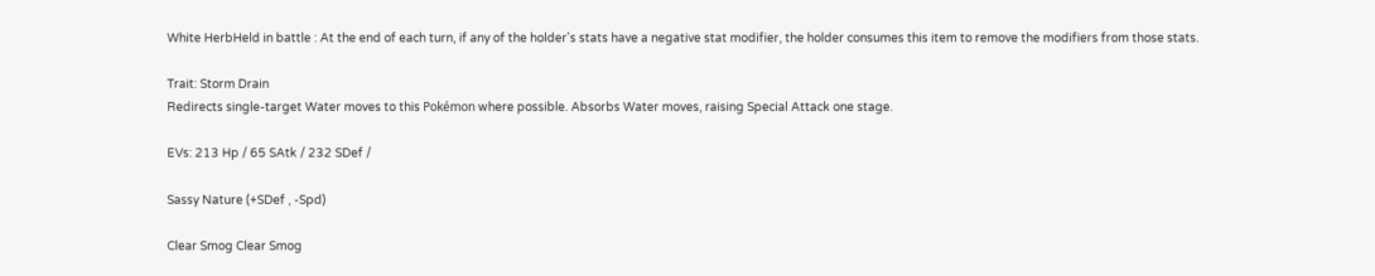White HerbHeld in battle : At the end of each turn, if any of the holder's stats have a negative stat modifier, the holder consumes this item to remove the modifiers from those stats.

Trait: Storm Drain
Redirects single-target Water moves to this Pokémon where possible. Absorbs Water moves, raising Special Attack one stage.

EVs: 213 Hp / 65 SAtk / 232 SDef /

Sassy Nature (+SDef , -Spd)

Clear Smog Clear Smog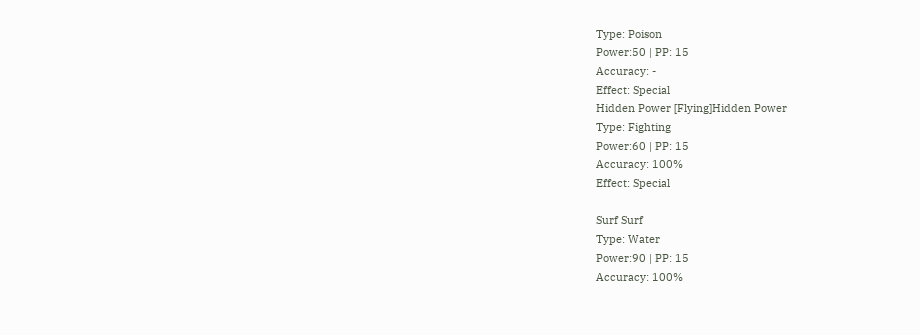Type: Poison
Power:50 | PP: 15
Accuracy: -
Effect: Special
Hidden Power [Flying]Hidden Power
Type: Fighting
Power:60 | PP: 15
Accuracy: 100%
Effect: Special

Surf Surf
Type: Water
Power:90 | PP: 15
Accuracy: 100%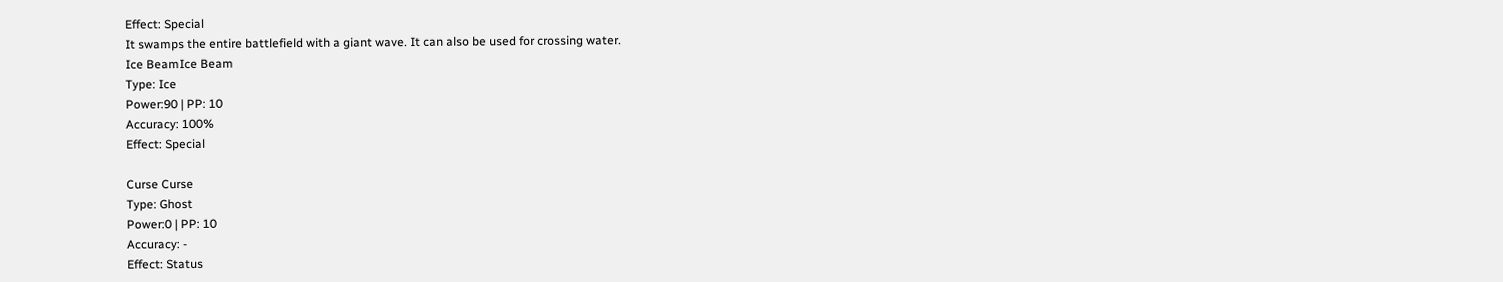Effect: Special
It swamps the entire battlefield with a giant wave. It can also be used for crossing water.
Ice BeamIce Beam
Type: Ice
Power:90 | PP: 10
Accuracy: 100%
Effect: Special

Curse Curse
Type: Ghost
Power:0 | PP: 10
Accuracy: -
Effect: Status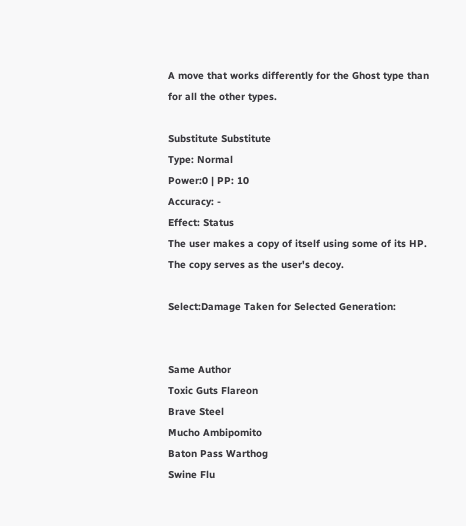A move that works differently for the Ghost type than for all the other types.

Substitute Substitute
Type: Normal
Power:0 | PP: 10
Accuracy: -
Effect: Status
The user makes a copy of itself using some of its HP. The copy serves as the user's decoy.

Select:Damage Taken for Selected Generation:


Same Author
Toxic Guts Flareon
Brave Steel
Mucho Ambipomito
Baton Pass Warthog
Swine Flu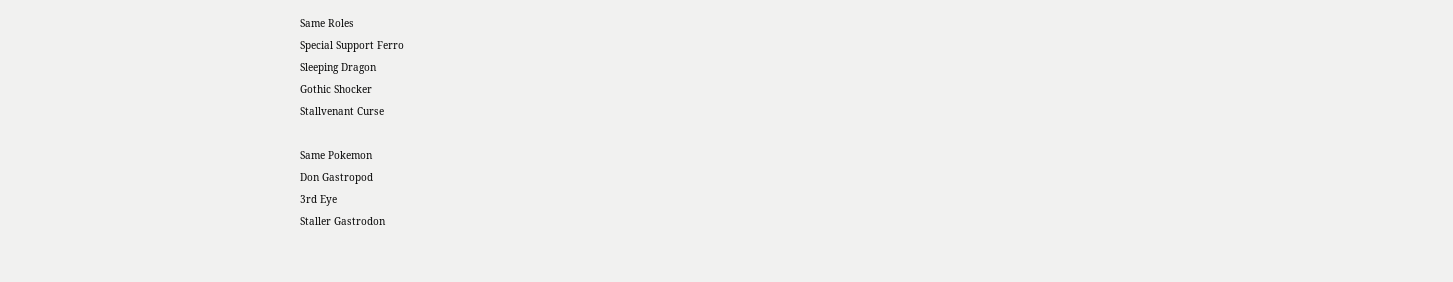Same Roles
Special Support Ferro
Sleeping Dragon
Gothic Shocker
Stallvenant Curse

Same Pokemon
Don Gastropod
3rd Eye
Staller Gastrodon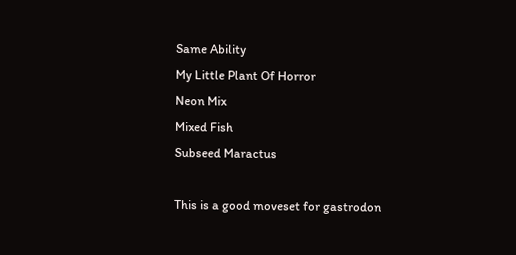Same Ability
My Little Plant Of Horror
Neon Mix
Mixed Fish
Subseed Maractus

This is a good moveset for gastrodon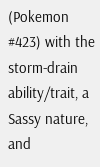(Pokemon #423) with the storm-drain ability/trait, a Sassy nature, and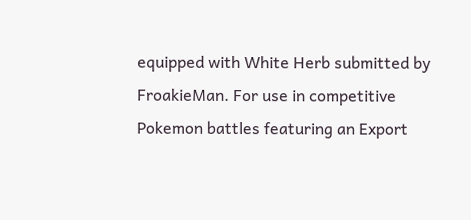equipped with White Herb submitted by FroakieMan. For use in competitive Pokemon battles featuring an Export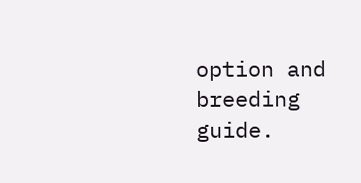option and breeding guide.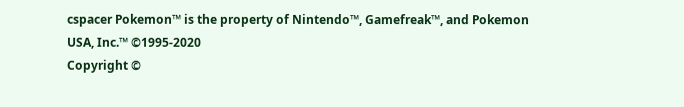cspacer Pokemon™ is the property of Nintendo™, Gamefreak™, and Pokemon USA, Inc.™ ©1995-2020
Copyright ©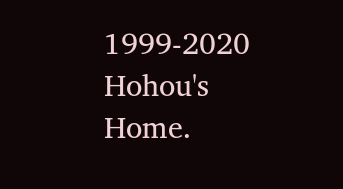1999-2020 Hohou's Home.